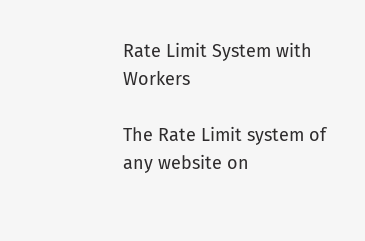Rate Limit System with Workers

The Rate Limit system of any website on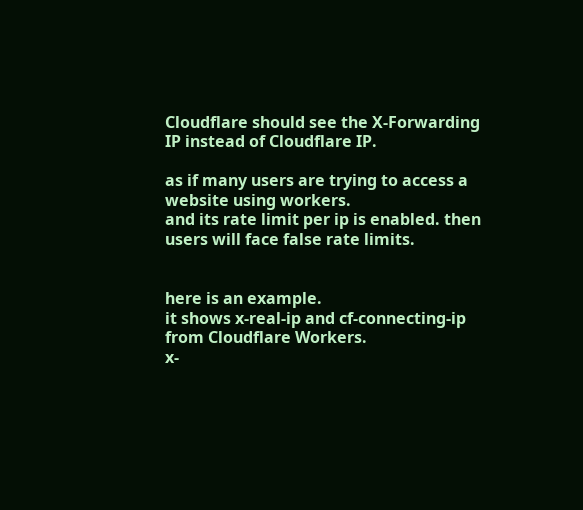Cloudflare should see the X-Forwarding IP instead of Cloudflare IP.

as if many users are trying to access a website using workers.
and its rate limit per ip is enabled. then users will face false rate limits.


here is an example.
it shows x-real-ip and cf-connecting-ip from Cloudflare Workers.
x-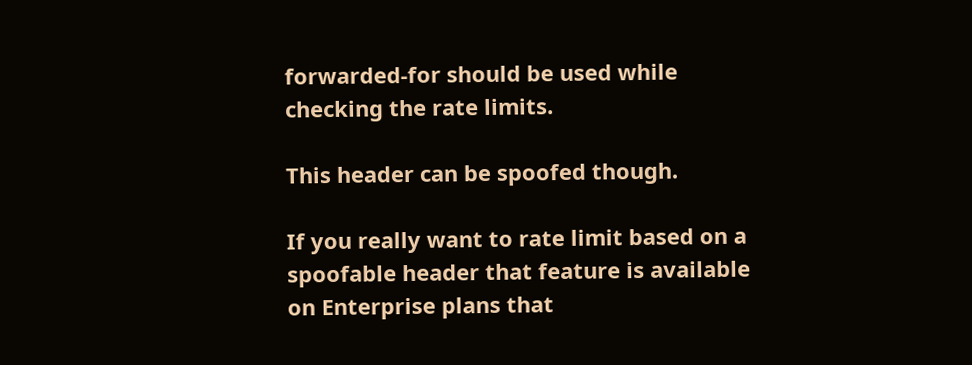forwarded-for should be used while checking the rate limits.

This header can be spoofed though.

If you really want to rate limit based on a spoofable header that feature is available on Enterprise plans that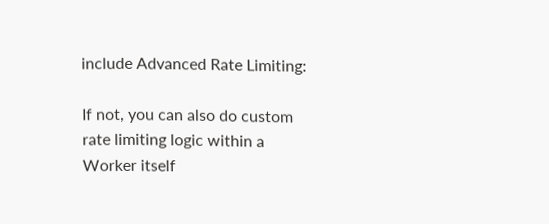include Advanced Rate Limiting:

If not, you can also do custom rate limiting logic within a Worker itself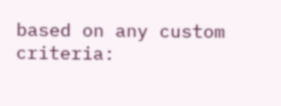based on any custom criteria: